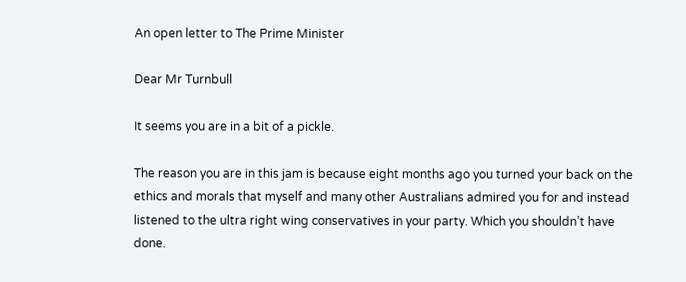An open letter to The Prime Minister

Dear Mr Turnbull

It seems you are in a bit of a pickle.

The reason you are in this jam is because eight months ago you turned your back on the ethics and morals that myself and many other Australians admired you for and instead listened to the ultra right wing conservatives in your party. Which you shouldn’t have done.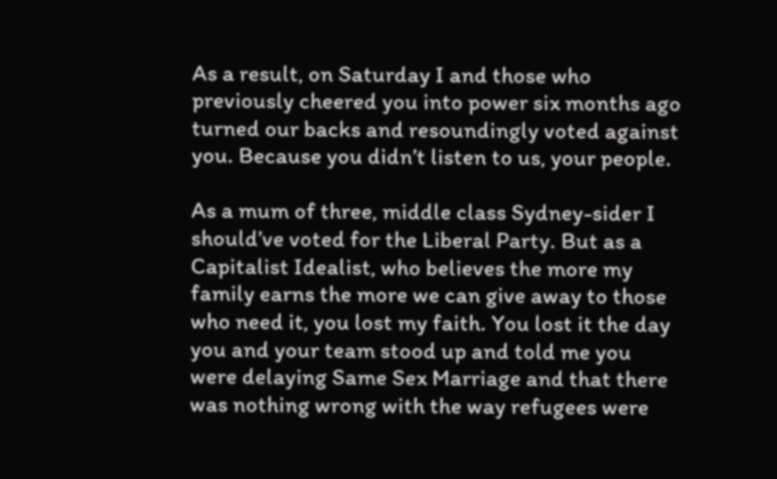As a result, on Saturday I and those who previously cheered you into power six months ago turned our backs and resoundingly voted against you. Because you didn’t listen to us, your people.

As a mum of three, middle class Sydney-sider I should’ve voted for the Liberal Party. But as a Capitalist Idealist, who believes the more my family earns the more we can give away to those who need it, you lost my faith. You lost it the day you and your team stood up and told me you were delaying Same Sex Marriage and that there was nothing wrong with the way refugees were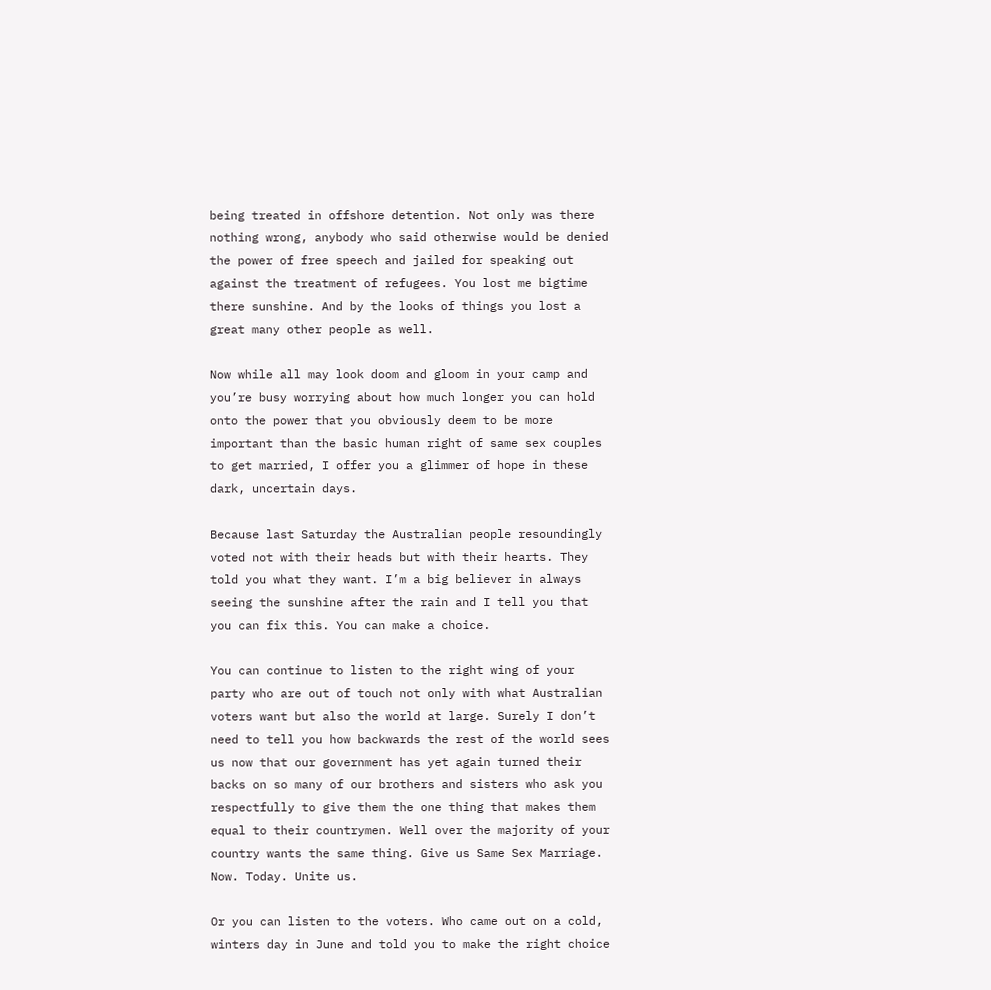being treated in offshore detention. Not only was there nothing wrong, anybody who said otherwise would be denied the power of free speech and jailed for speaking out against the treatment of refugees. You lost me bigtime there sunshine. And by the looks of things you lost a great many other people as well.

Now while all may look doom and gloom in your camp and you’re busy worrying about how much longer you can hold onto the power that you obviously deem to be more important than the basic human right of same sex couples to get married, I offer you a glimmer of hope in these dark, uncertain days.

Because last Saturday the Australian people resoundingly voted not with their heads but with their hearts. They told you what they want. I’m a big believer in always seeing the sunshine after the rain and I tell you that you can fix this. You can make a choice.

You can continue to listen to the right wing of your party who are out of touch not only with what Australian voters want but also the world at large. Surely I don’t need to tell you how backwards the rest of the world sees us now that our government has yet again turned their backs on so many of our brothers and sisters who ask you respectfully to give them the one thing that makes them equal to their countrymen. Well over the majority of your country wants the same thing. Give us Same Sex Marriage. Now. Today. Unite us.

Or you can listen to the voters. Who came out on a cold, winters day in June and told you to make the right choice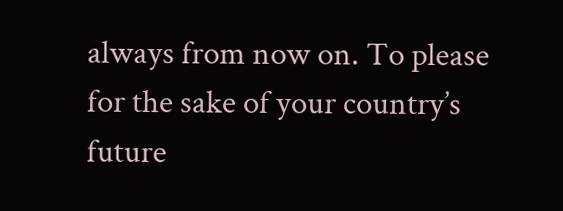always from now on. To please for the sake of your country’s future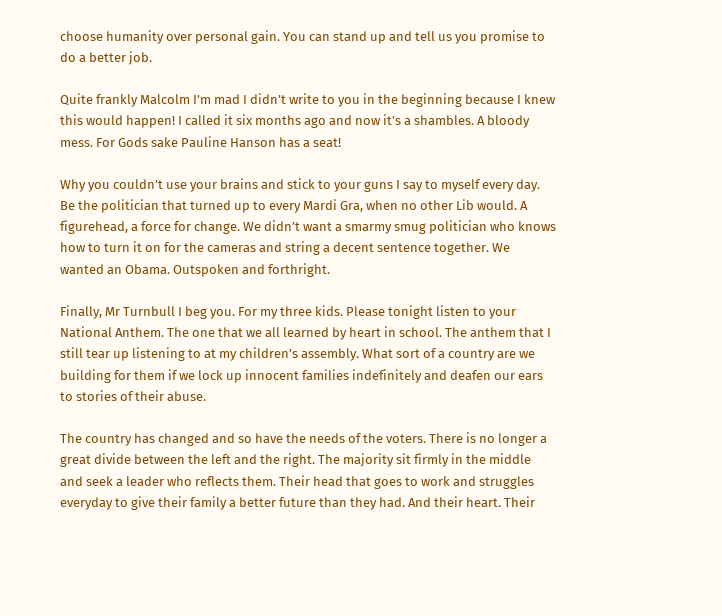choose humanity over personal gain. You can stand up and tell us you promise to do a better job.

Quite frankly Malcolm I’m mad I didn’t write to you in the beginning because I knew this would happen! I called it six months ago and now it’s a shambles. A bloody mess. For Gods sake Pauline Hanson has a seat!

Why you couldn’t use your brains and stick to your guns I say to myself every day. Be the politician that turned up to every Mardi Gra, when no other Lib would. A figurehead, a force for change. We didn’t want a smarmy smug politician who knows how to turn it on for the cameras and string a decent sentence together. We wanted an Obama. Outspoken and forthright.

Finally, Mr Turnbull I beg you. For my three kids. Please tonight listen to your National Anthem. The one that we all learned by heart in school. The anthem that I still tear up listening to at my children’s assembly. What sort of a country are we building for them if we lock up innocent families indefinitely and deafen our ears to stories of their abuse.

The country has changed and so have the needs of the voters. There is no longer a great divide between the left and the right. The majority sit firmly in the middle and seek a leader who reflects them. Their head that goes to work and struggles everyday to give their family a better future than they had. And their heart. Their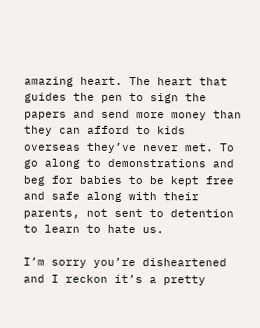amazing heart. The heart that guides the pen to sign the papers and send more money than they can afford to kids overseas they’ve never met. To go along to demonstrations and beg for babies to be kept free and safe along with their parents, not sent to detention to learn to hate us.

I’m sorry you’re disheartened and I reckon it’s a pretty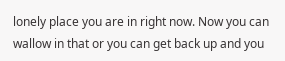lonely place you are in right now. Now you can wallow in that or you can get back up and you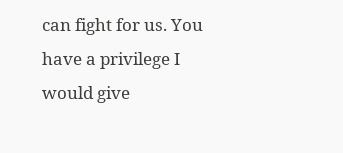can fight for us. You have a privilege I would give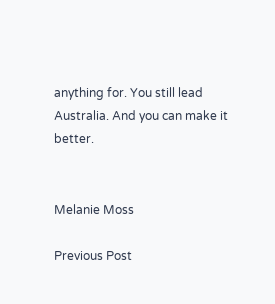anything for. You still lead Australia. And you can make it better.


Melanie Moss

Previous Post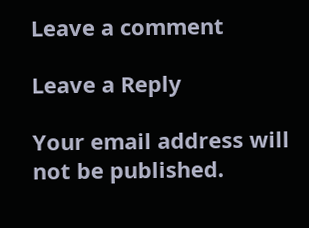Leave a comment

Leave a Reply

Your email address will not be published.